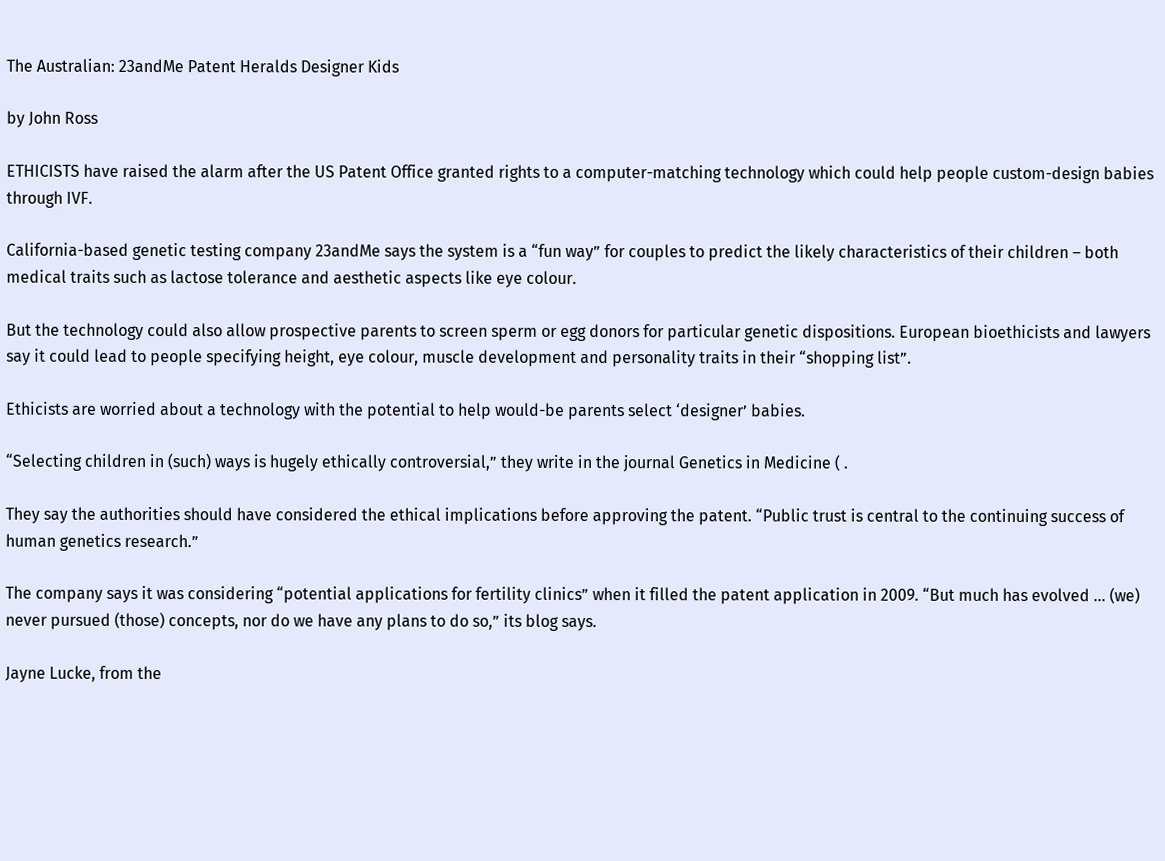The Australian: 23andMe Patent Heralds Designer Kids

by John Ross

ETHICISTS have raised the alarm after the US Patent Office granted rights to a computer-matching technology which could help people custom-design babies through IVF.

California-based genetic testing company 23andMe says the system is a “fun way” for couples to predict the likely characteristics of their children – both medical traits such as lactose tolerance and aesthetic aspects like eye colour.

But the technology could also allow prospective parents to screen sperm or egg donors for particular genetic dispositions. European bioethicists and lawyers say it could lead to people specifying height, eye colour, muscle development and personality traits in their “shopping list”.

Ethicists are worried about a technology with the potential to help would-be parents select ‘designer’ babies.

“Selecting children in (such) ways is hugely ethically controversial,” they write in the journal Genetics in Medicine ( .

They say the authorities should have considered the ethical implications before approving the patent. “Public trust is central to the continuing success of human genetics research.”

The company says it was considering “potential applications for fertility clinics” when it filled the patent application in 2009. “But much has evolved … (we) never pursued (those) concepts, nor do we have any plans to do so,” its blog says.

Jayne Lucke, from the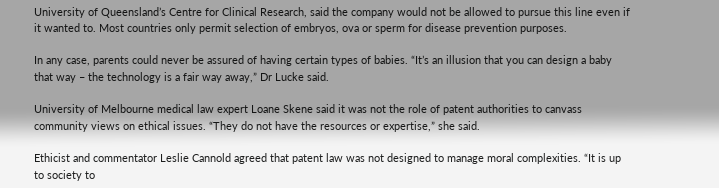University of Queensland’s Centre for Clinical Research, said the company would not be allowed to pursue this line even if it wanted to. Most countries only permit selection of embryos, ova or sperm for disease prevention purposes.

In any case, parents could never be assured of having certain types of babies. “It’s an illusion that you can design a baby that way – the technology is a fair way away,” Dr Lucke said.

University of Melbourne medical law expert Loane Skene said it was not the role of patent authorities to canvass community views on ethical issues. “They do not have the resources or expertise,” she said.

Ethicist and commentator Leslie Cannold agreed that patent law was not designed to manage moral complexities. “It is up to society to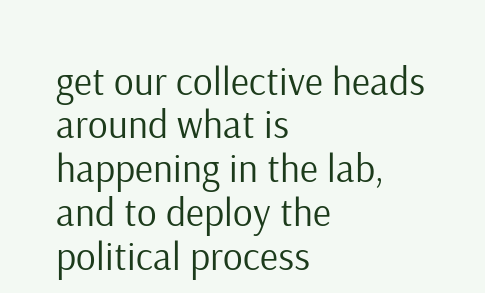get our collective heads around what is happening in the lab, and to deploy the political process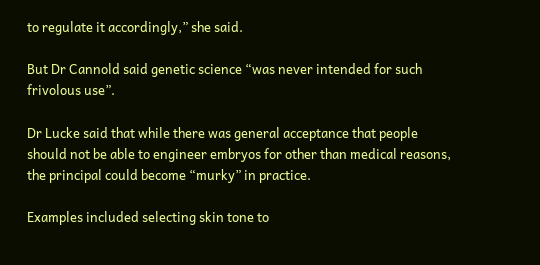to regulate it accordingly,” she said.

But Dr Cannold said genetic science “was never intended for such frivolous use”.

Dr Lucke said that while there was general acceptance that people should not be able to engineer embryos for other than medical reasons, the principal could become “murky” in practice.

Examples included selecting skin tone to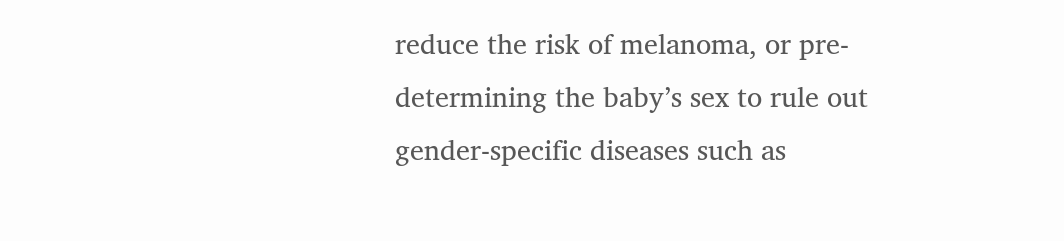reduce the risk of melanoma, or pre-determining the baby’s sex to rule out gender-specific diseases such as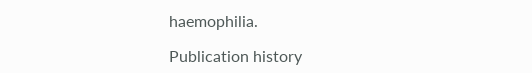haemophilia.

Publication history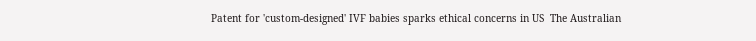Patent for 'custom-designed' IVF babies sparks ethical concerns in US  The Australian